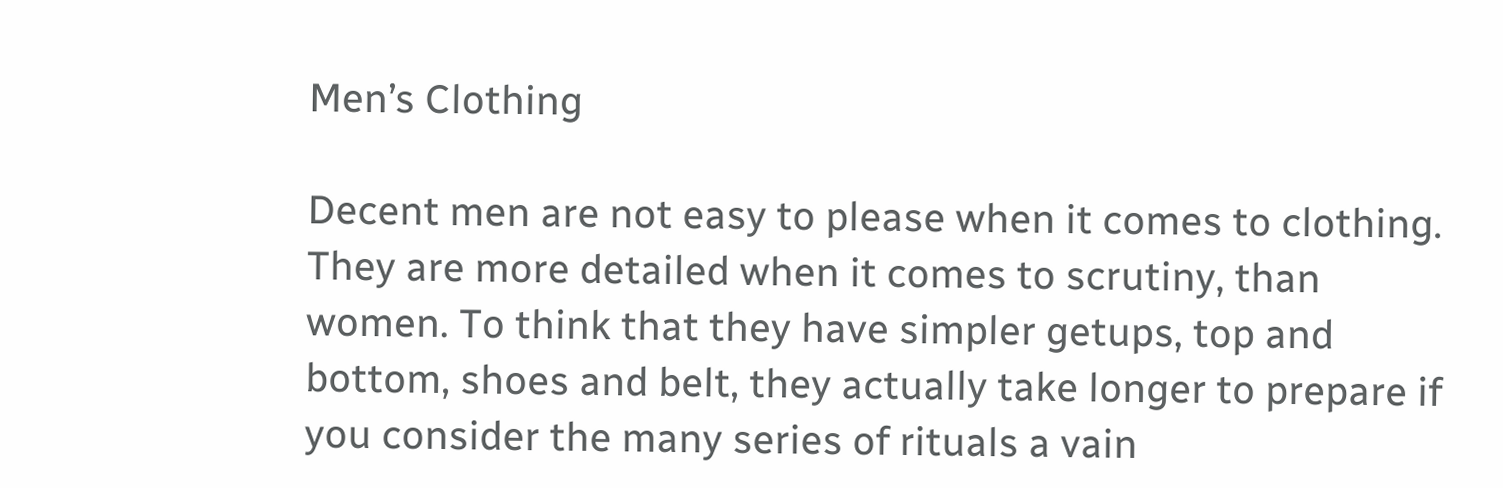Men’s Clothing

Decent men are not easy to please when it comes to clothing. They are more detailed when it comes to scrutiny, than women. To think that they have simpler getups, top and bottom, shoes and belt, they actually take longer to prepare if you consider the many series of rituals a vain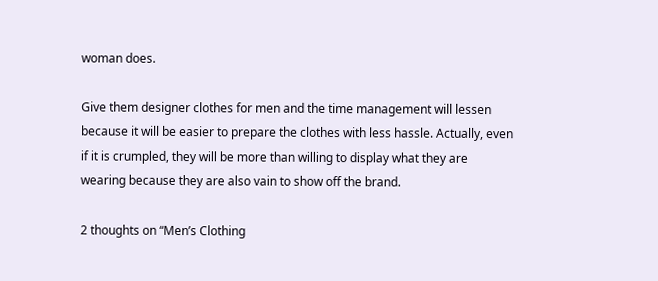woman does.

Give them designer clothes for men and the time management will lessen because it will be easier to prepare the clothes with less hassle. Actually, even if it is crumpled, they will be more than willing to display what they are wearing because they are also vain to show off the brand.

2 thoughts on “Men’s Clothing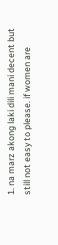1. na marz akong laki dili mani decent but still not easy to please. if women are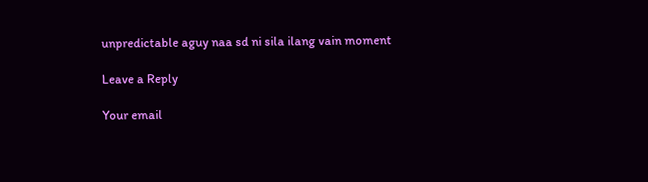unpredictable aguy naa sd ni sila ilang vain moment

Leave a Reply

Your email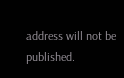address will not be published.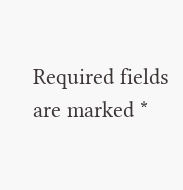Required fields are marked *